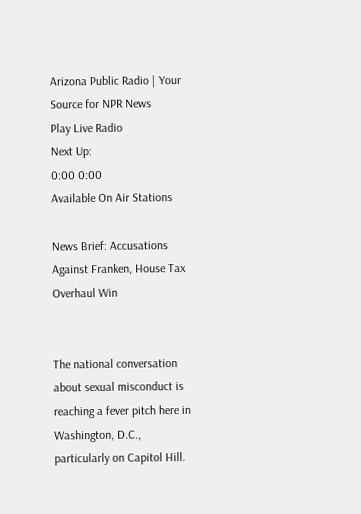Arizona Public Radio | Your Source for NPR News
Play Live Radio
Next Up:
0:00 0:00
Available On Air Stations

News Brief: Accusations Against Franken, House Tax Overhaul Win


The national conversation about sexual misconduct is reaching a fever pitch here in Washington, D.C., particularly on Capitol Hill.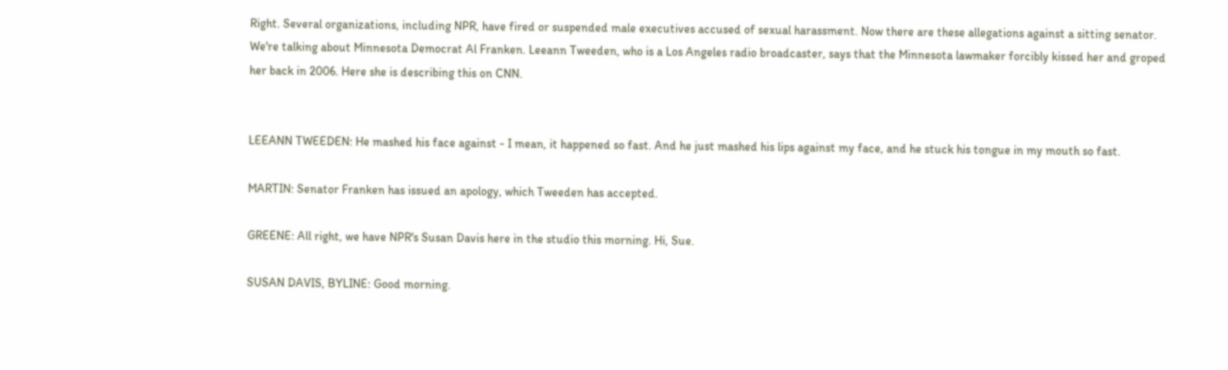Right. Several organizations, including NPR, have fired or suspended male executives accused of sexual harassment. Now there are these allegations against a sitting senator. We're talking about Minnesota Democrat Al Franken. Leeann Tweeden, who is a Los Angeles radio broadcaster, says that the Minnesota lawmaker forcibly kissed her and groped her back in 2006. Here she is describing this on CNN.


LEEANN TWEEDEN: He mashed his face against - I mean, it happened so fast. And he just mashed his lips against my face, and he stuck his tongue in my mouth so fast.

MARTIN: Senator Franken has issued an apology, which Tweeden has accepted.

GREENE: All right, we have NPR's Susan Davis here in the studio this morning. Hi, Sue.

SUSAN DAVIS, BYLINE: Good morning.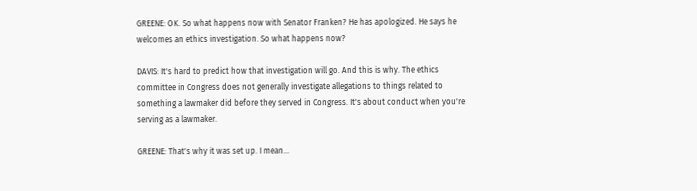GREENE: OK. So what happens now with Senator Franken? He has apologized. He says he welcomes an ethics investigation. So what happens now?

DAVIS: It's hard to predict how that investigation will go. And this is why. The ethics committee in Congress does not generally investigate allegations to things related to something a lawmaker did before they served in Congress. It's about conduct when you're serving as a lawmaker.

GREENE: That's why it was set up. I mean...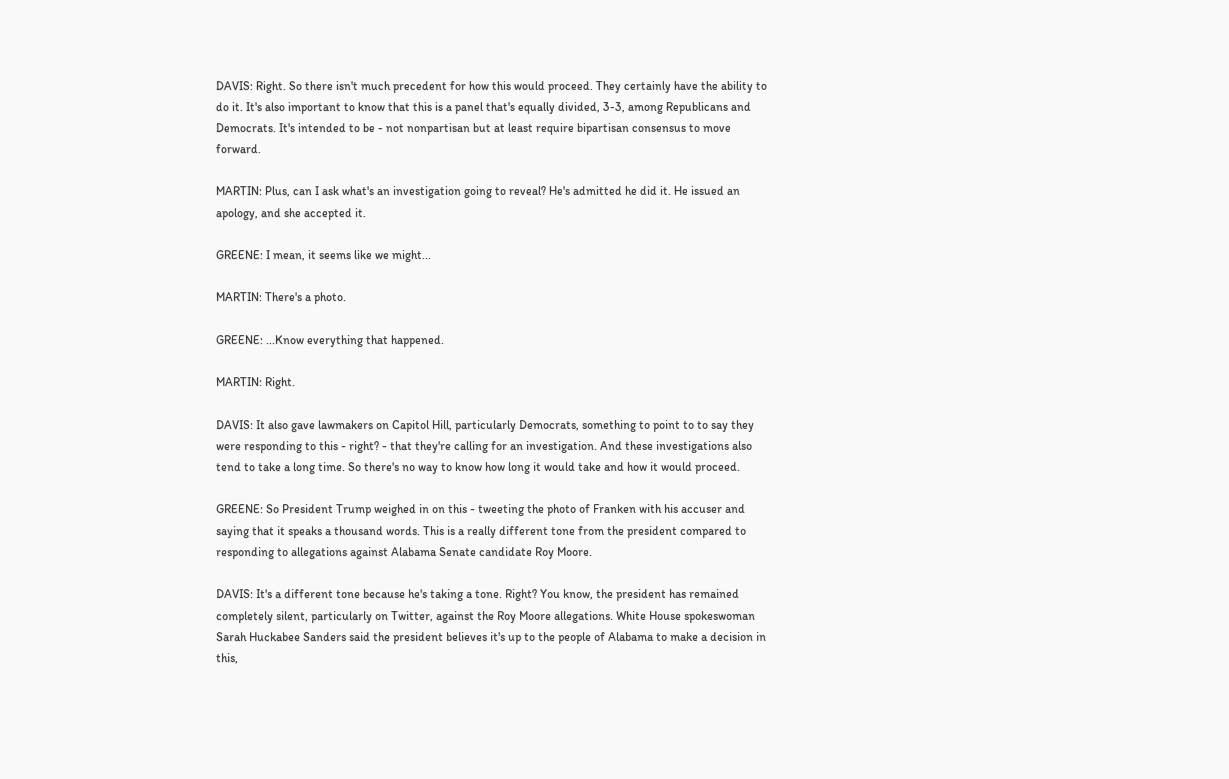DAVIS: Right. So there isn't much precedent for how this would proceed. They certainly have the ability to do it. It's also important to know that this is a panel that's equally divided, 3-3, among Republicans and Democrats. It's intended to be - not nonpartisan but at least require bipartisan consensus to move forward.

MARTIN: Plus, can I ask what's an investigation going to reveal? He's admitted he did it. He issued an apology, and she accepted it.

GREENE: I mean, it seems like we might...

MARTIN: There's a photo.

GREENE: ...Know everything that happened.

MARTIN: Right.

DAVIS: It also gave lawmakers on Capitol Hill, particularly Democrats, something to point to to say they were responding to this - right? - that they're calling for an investigation. And these investigations also tend to take a long time. So there's no way to know how long it would take and how it would proceed.

GREENE: So President Trump weighed in on this - tweeting the photo of Franken with his accuser and saying that it speaks a thousand words. This is a really different tone from the president compared to responding to allegations against Alabama Senate candidate Roy Moore.

DAVIS: It's a different tone because he's taking a tone. Right? You know, the president has remained completely silent, particularly on Twitter, against the Roy Moore allegations. White House spokeswoman Sarah Huckabee Sanders said the president believes it's up to the people of Alabama to make a decision in this,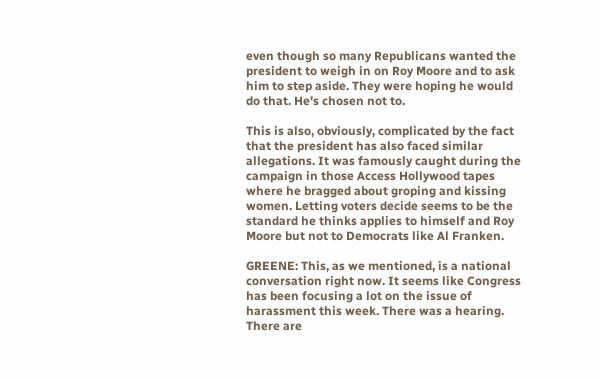even though so many Republicans wanted the president to weigh in on Roy Moore and to ask him to step aside. They were hoping he would do that. He's chosen not to.

This is also, obviously, complicated by the fact that the president has also faced similar allegations. It was famously caught during the campaign in those Access Hollywood tapes where he bragged about groping and kissing women. Letting voters decide seems to be the standard he thinks applies to himself and Roy Moore but not to Democrats like Al Franken.

GREENE: This, as we mentioned, is a national conversation right now. It seems like Congress has been focusing a lot on the issue of harassment this week. There was a hearing. There are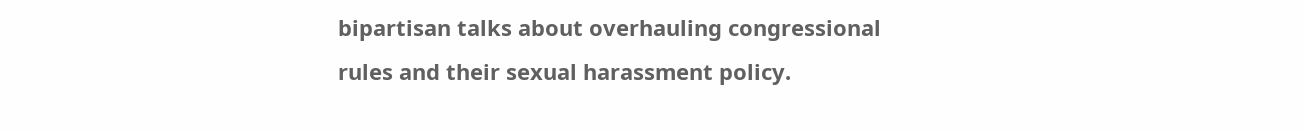bipartisan talks about overhauling congressional rules and their sexual harassment policy.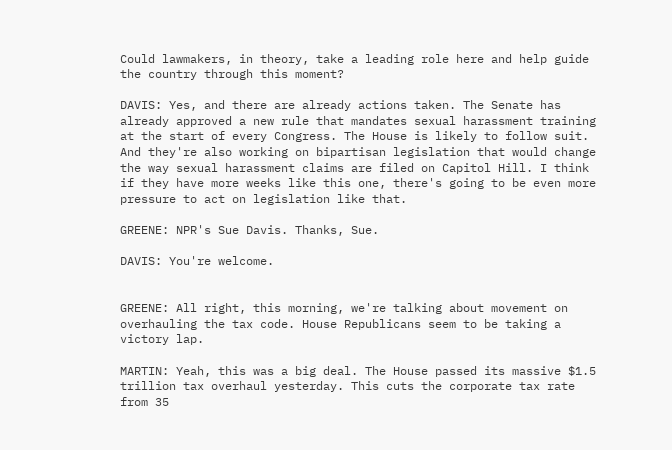Could lawmakers, in theory, take a leading role here and help guide the country through this moment?

DAVIS: Yes, and there are already actions taken. The Senate has already approved a new rule that mandates sexual harassment training at the start of every Congress. The House is likely to follow suit. And they're also working on bipartisan legislation that would change the way sexual harassment claims are filed on Capitol Hill. I think if they have more weeks like this one, there's going to be even more pressure to act on legislation like that.

GREENE: NPR's Sue Davis. Thanks, Sue.

DAVIS: You're welcome.


GREENE: All right, this morning, we're talking about movement on overhauling the tax code. House Republicans seem to be taking a victory lap.

MARTIN: Yeah, this was a big deal. The House passed its massive $1.5 trillion tax overhaul yesterday. This cuts the corporate tax rate from 35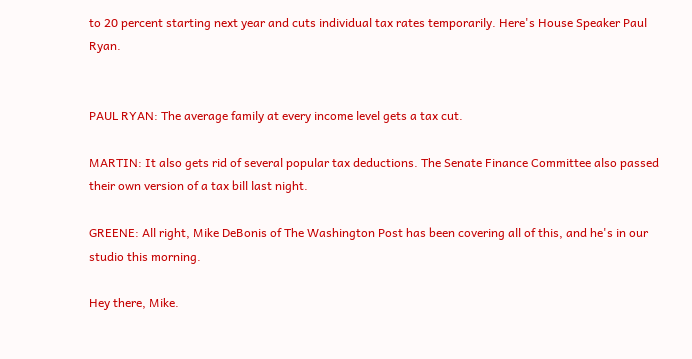to 20 percent starting next year and cuts individual tax rates temporarily. Here's House Speaker Paul Ryan.


PAUL RYAN: The average family at every income level gets a tax cut.

MARTIN: It also gets rid of several popular tax deductions. The Senate Finance Committee also passed their own version of a tax bill last night.

GREENE: All right, Mike DeBonis of The Washington Post has been covering all of this, and he's in our studio this morning.

Hey there, Mike.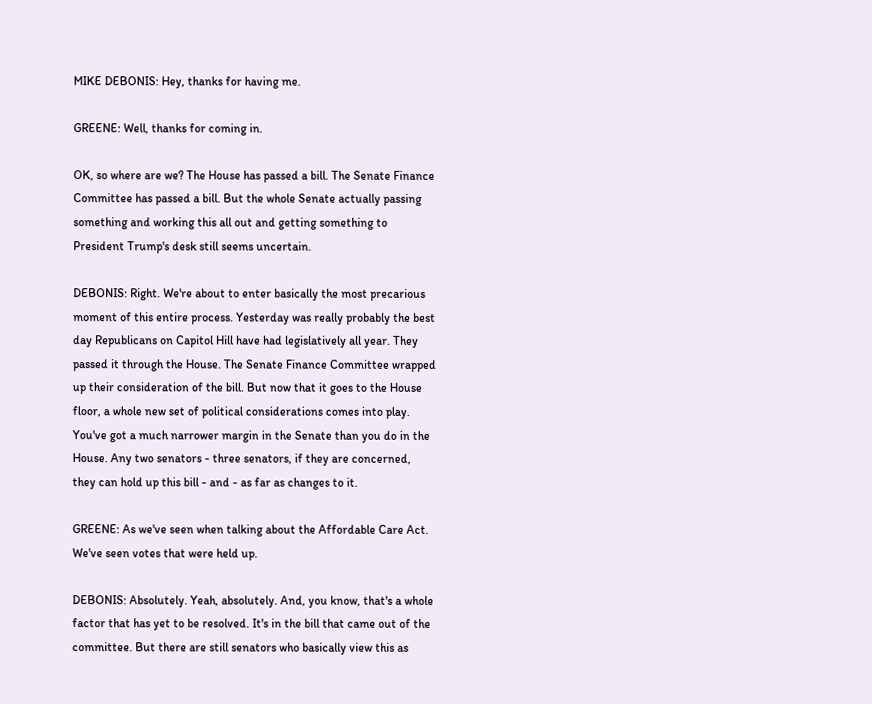MIKE DEBONIS: Hey, thanks for having me.

GREENE: Well, thanks for coming in.

OK, so where are we? The House has passed a bill. The Senate Finance Committee has passed a bill. But the whole Senate actually passing something and working this all out and getting something to President Trump's desk still seems uncertain.

DEBONIS: Right. We're about to enter basically the most precarious moment of this entire process. Yesterday was really probably the best day Republicans on Capitol Hill have had legislatively all year. They passed it through the House. The Senate Finance Committee wrapped up their consideration of the bill. But now that it goes to the House floor, a whole new set of political considerations comes into play. You've got a much narrower margin in the Senate than you do in the House. Any two senators - three senators, if they are concerned, they can hold up this bill - and - as far as changes to it.

GREENE: As we've seen when talking about the Affordable Care Act. We've seen votes that were held up.

DEBONIS: Absolutely. Yeah, absolutely. And, you know, that's a whole factor that has yet to be resolved. It's in the bill that came out of the committee. But there are still senators who basically view this as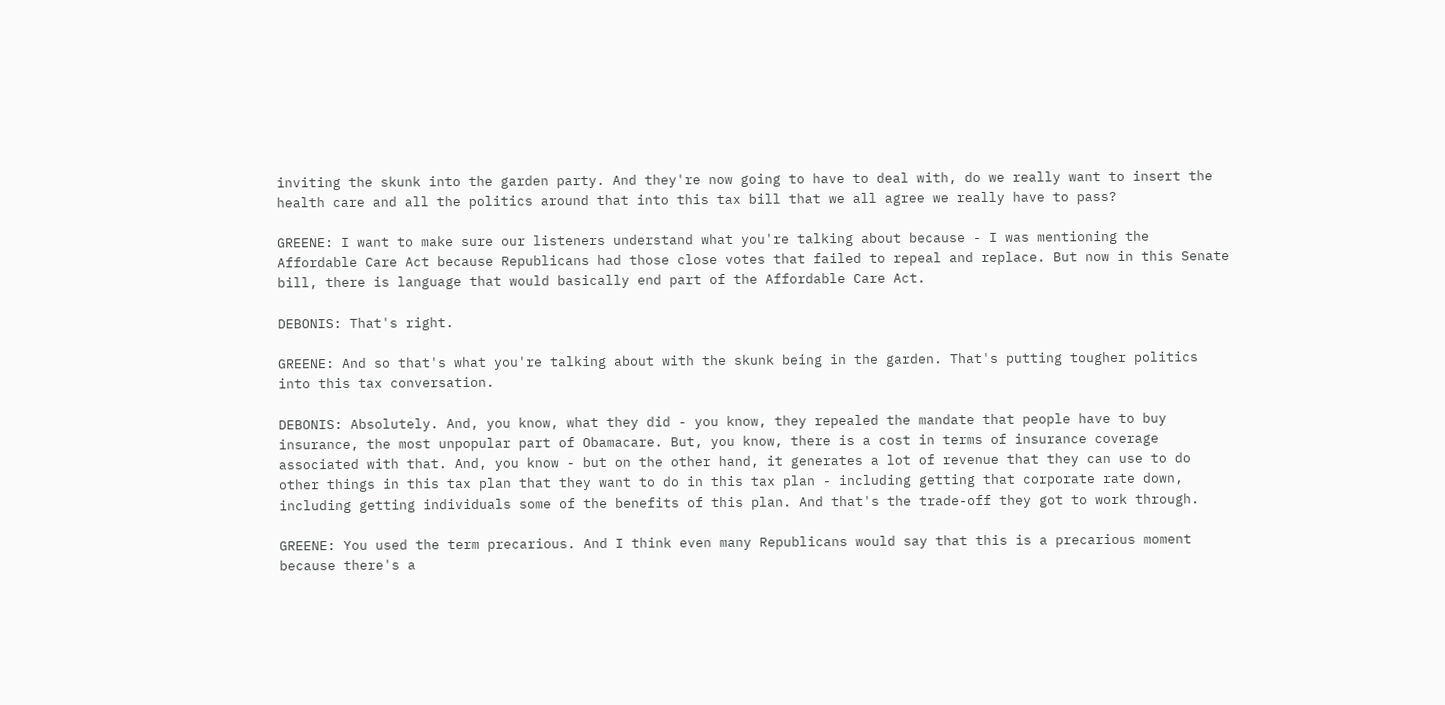inviting the skunk into the garden party. And they're now going to have to deal with, do we really want to insert the health care and all the politics around that into this tax bill that we all agree we really have to pass?

GREENE: I want to make sure our listeners understand what you're talking about because - I was mentioning the Affordable Care Act because Republicans had those close votes that failed to repeal and replace. But now in this Senate bill, there is language that would basically end part of the Affordable Care Act.

DEBONIS: That's right.

GREENE: And so that's what you're talking about with the skunk being in the garden. That's putting tougher politics into this tax conversation.

DEBONIS: Absolutely. And, you know, what they did - you know, they repealed the mandate that people have to buy insurance, the most unpopular part of Obamacare. But, you know, there is a cost in terms of insurance coverage associated with that. And, you know - but on the other hand, it generates a lot of revenue that they can use to do other things in this tax plan that they want to do in this tax plan - including getting that corporate rate down, including getting individuals some of the benefits of this plan. And that's the trade-off they got to work through.

GREENE: You used the term precarious. And I think even many Republicans would say that this is a precarious moment because there's a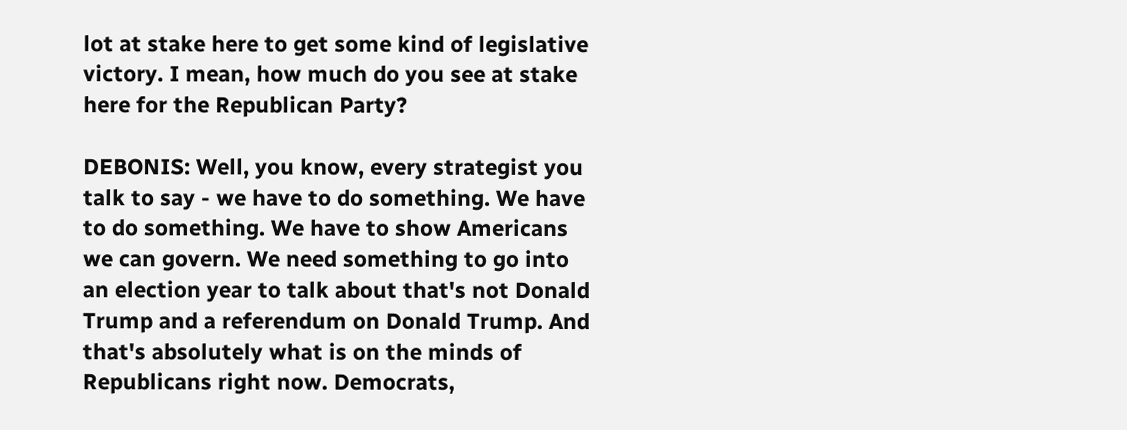lot at stake here to get some kind of legislative victory. I mean, how much do you see at stake here for the Republican Party?

DEBONIS: Well, you know, every strategist you talk to say - we have to do something. We have to do something. We have to show Americans we can govern. We need something to go into an election year to talk about that's not Donald Trump and a referendum on Donald Trump. And that's absolutely what is on the minds of Republicans right now. Democrats,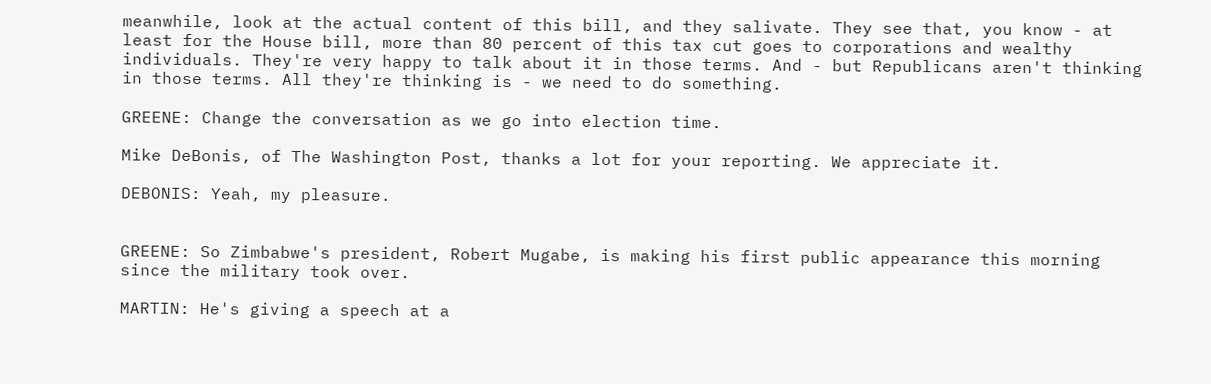meanwhile, look at the actual content of this bill, and they salivate. They see that, you know - at least for the House bill, more than 80 percent of this tax cut goes to corporations and wealthy individuals. They're very happy to talk about it in those terms. And - but Republicans aren't thinking in those terms. All they're thinking is - we need to do something.

GREENE: Change the conversation as we go into election time.

Mike DeBonis, of The Washington Post, thanks a lot for your reporting. We appreciate it.

DEBONIS: Yeah, my pleasure.


GREENE: So Zimbabwe's president, Robert Mugabe, is making his first public appearance this morning since the military took over.

MARTIN: He's giving a speech at a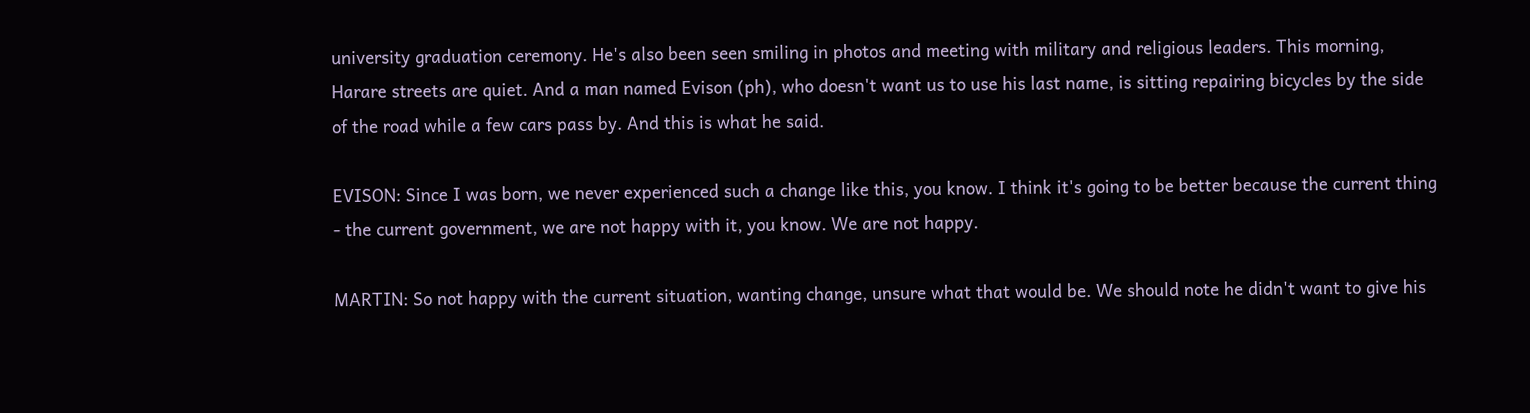university graduation ceremony. He's also been seen smiling in photos and meeting with military and religious leaders. This morning, Harare streets are quiet. And a man named Evison (ph), who doesn't want us to use his last name, is sitting repairing bicycles by the side of the road while a few cars pass by. And this is what he said.

EVISON: Since I was born, we never experienced such a change like this, you know. I think it's going to be better because the current thing - the current government, we are not happy with it, you know. We are not happy.

MARTIN: So not happy with the current situation, wanting change, unsure what that would be. We should note he didn't want to give his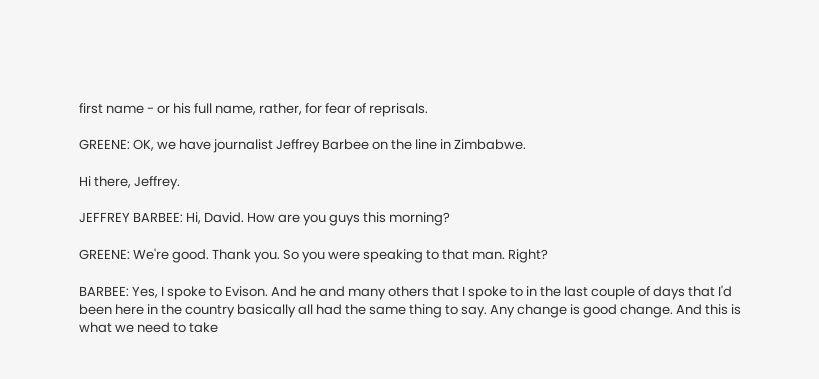first name - or his full name, rather, for fear of reprisals.

GREENE: OK, we have journalist Jeffrey Barbee on the line in Zimbabwe.

Hi there, Jeffrey.

JEFFREY BARBEE: Hi, David. How are you guys this morning?

GREENE: We're good. Thank you. So you were speaking to that man. Right?

BARBEE: Yes, I spoke to Evison. And he and many others that I spoke to in the last couple of days that I'd been here in the country basically all had the same thing to say. Any change is good change. And this is what we need to take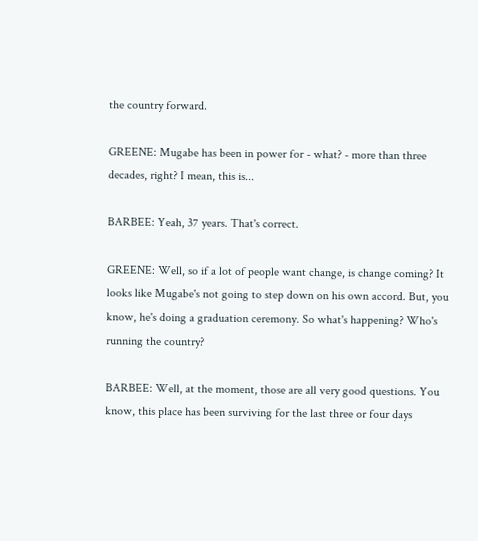the country forward.

GREENE: Mugabe has been in power for - what? - more than three decades, right? I mean, this is...

BARBEE: Yeah, 37 years. That's correct.

GREENE: Well, so if a lot of people want change, is change coming? It looks like Mugabe's not going to step down on his own accord. But, you know, he's doing a graduation ceremony. So what's happening? Who's running the country?

BARBEE: Well, at the moment, those are all very good questions. You know, this place has been surviving for the last three or four days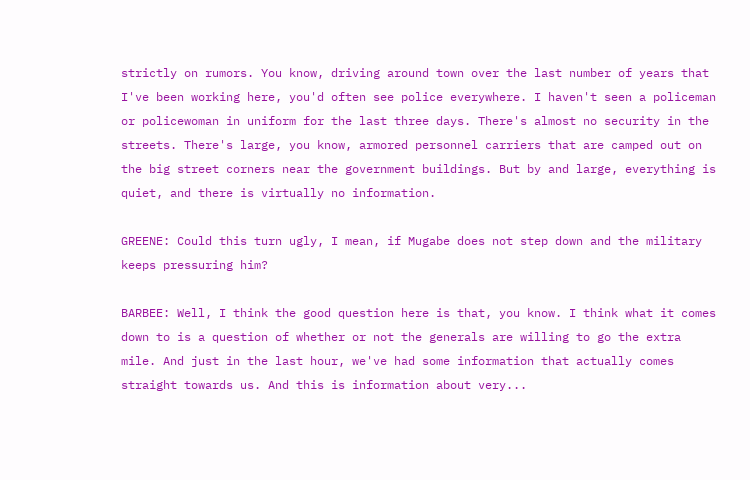strictly on rumors. You know, driving around town over the last number of years that I've been working here, you'd often see police everywhere. I haven't seen a policeman or policewoman in uniform for the last three days. There's almost no security in the streets. There's large, you know, armored personnel carriers that are camped out on the big street corners near the government buildings. But by and large, everything is quiet, and there is virtually no information.

GREENE: Could this turn ugly, I mean, if Mugabe does not step down and the military keeps pressuring him?

BARBEE: Well, I think the good question here is that, you know. I think what it comes down to is a question of whether or not the generals are willing to go the extra mile. And just in the last hour, we've had some information that actually comes straight towards us. And this is information about very...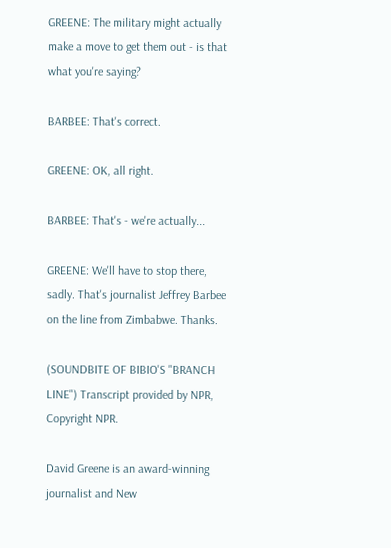GREENE: The military might actually make a move to get them out - is that what you're saying?

BARBEE: That's correct.

GREENE: OK, all right.

BARBEE: That's - we're actually...

GREENE: We'll have to stop there, sadly. That's journalist Jeffrey Barbee on the line from Zimbabwe. Thanks.

(SOUNDBITE OF BIBIO'S "BRANCH LINE") Transcript provided by NPR, Copyright NPR.

David Greene is an award-winning journalist and New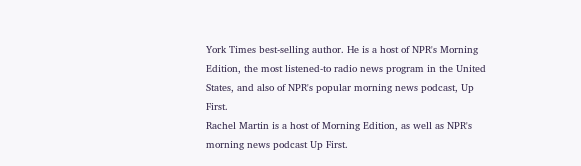York Times best-selling author. He is a host of NPR's Morning Edition, the most listened-to radio news program in the United States, and also of NPR's popular morning news podcast, Up First.
Rachel Martin is a host of Morning Edition, as well as NPR's morning news podcast Up First.